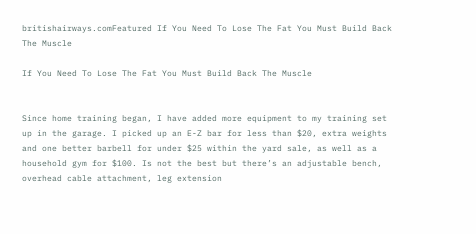britishairways.comFeatured If You Need To Lose The Fat You Must Build Back The Muscle

If You Need To Lose The Fat You Must Build Back The Muscle


Since home training began, I have added more equipment to my training set up in the garage. I picked up an E-Z bar for less than $20, extra weights and one better barbell for under $25 within the yard sale, as well as a household gym for $100. Is not the best but there’s an adjustable bench, overhead cable attachment, leg extension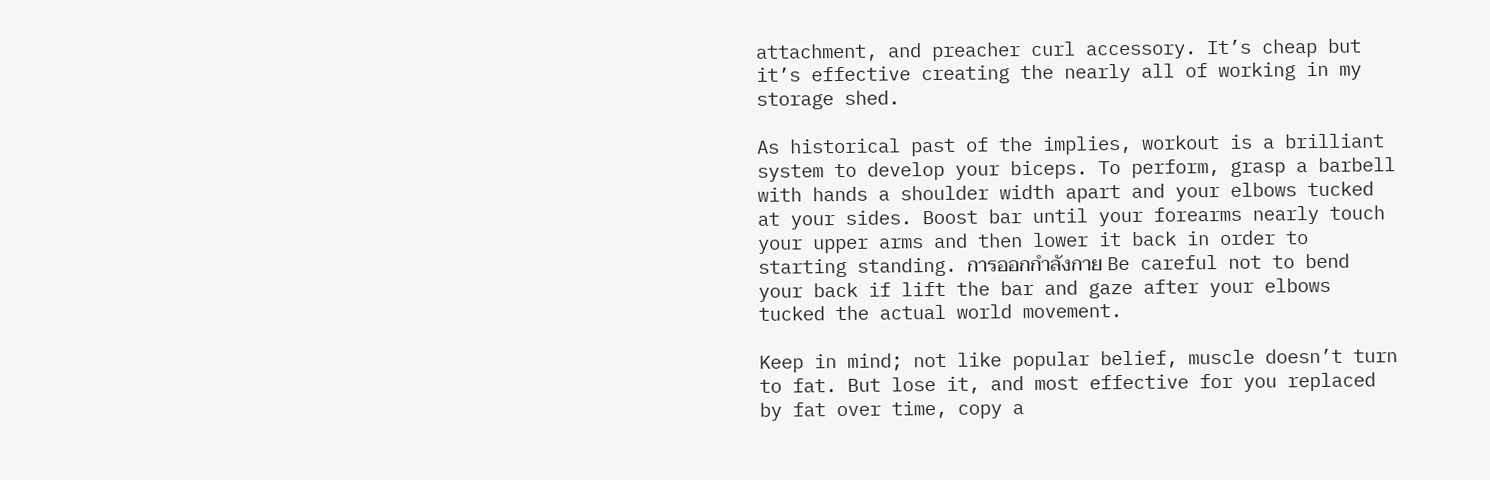attachment, and preacher curl accessory. It’s cheap but it’s effective creating the nearly all of working in my storage shed.

As historical past of the implies, workout is a brilliant system to develop your biceps. To perform, grasp a barbell with hands a shoulder width apart and your elbows tucked at your sides. Boost bar until your forearms nearly touch your upper arms and then lower it back in order to starting standing. การออกกำลังกาย Be careful not to bend your back if lift the bar and gaze after your elbows tucked the actual world movement.

Keep in mind; not like popular belief, muscle doesn’t turn to fat. But lose it, and most effective for you replaced by fat over time, copy a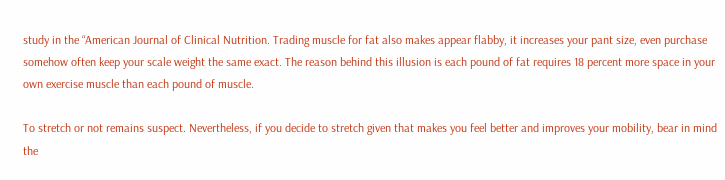study in the “American Journal of Clinical Nutrition. Trading muscle for fat also makes appear flabby, it increases your pant size, even purchase somehow often keep your scale weight the same exact. The reason behind this illusion is each pound of fat requires 18 percent more space in your own exercise muscle than each pound of muscle.

To stretch or not remains suspect. Nevertheless, if you decide to stretch given that makes you feel better and improves your mobility, bear in mind the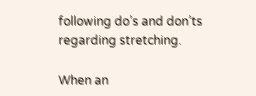following do’s and don’ts regarding stretching.

When an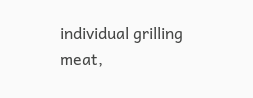individual grilling meat,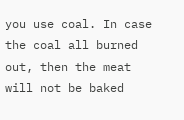you use coal. In case the coal all burned out, then the meat will not be baked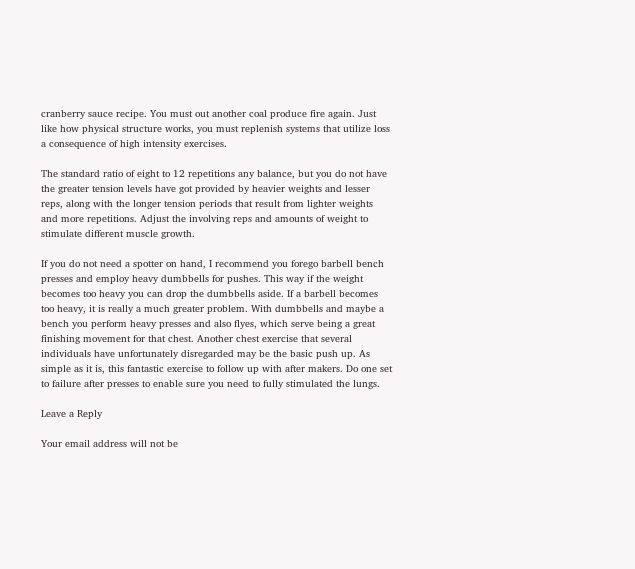cranberry sauce recipe. You must out another coal produce fire again. Just like how physical structure works, you must replenish systems that utilize loss a consequence of high intensity exercises.

The standard ratio of eight to 12 repetitions any balance, but you do not have the greater tension levels have got provided by heavier weights and lesser reps, along with the longer tension periods that result from lighter weights and more repetitions. Adjust the involving reps and amounts of weight to stimulate different muscle growth.

If you do not need a spotter on hand, I recommend you forego barbell bench presses and employ heavy dumbbells for pushes. This way if the weight becomes too heavy you can drop the dumbbells aside. If a barbell becomes too heavy, it is really a much greater problem. With dumbbells and maybe a bench you perform heavy presses and also flyes, which serve being a great finishing movement for that chest. Another chest exercise that several individuals have unfortunately disregarded may be the basic push up. As simple as it is, this fantastic exercise to follow up with after makers. Do one set to failure after presses to enable sure you need to fully stimulated the lungs.

Leave a Reply

Your email address will not be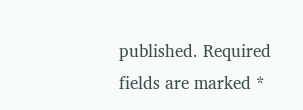published. Required fields are marked *